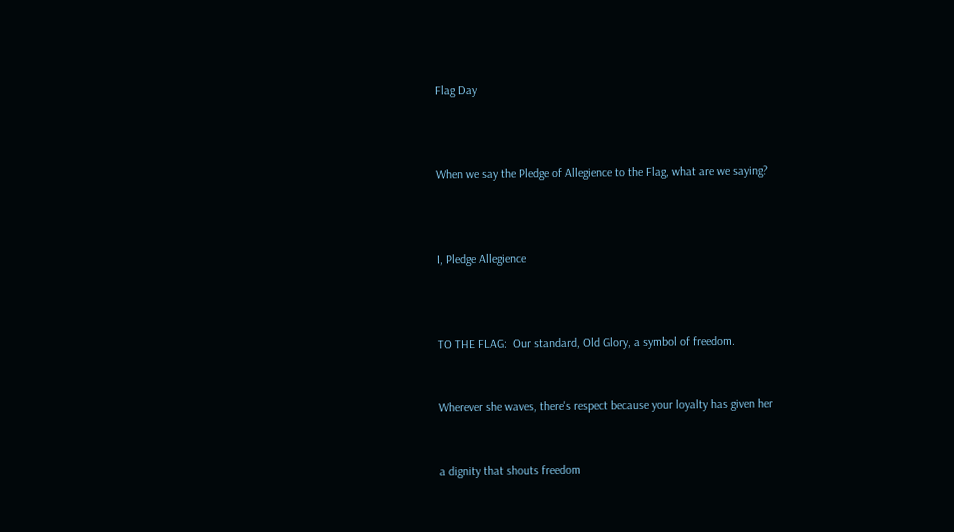Flag Day



When we say the Pledge of Allegience to the Flag, what are we saying?



I, Pledge Allegience



TO THE FLAG:  Our standard, Old Glory, a symbol of freedom.


Wherever she waves, there's respect because your loyalty has given her


a dignity that shouts freedom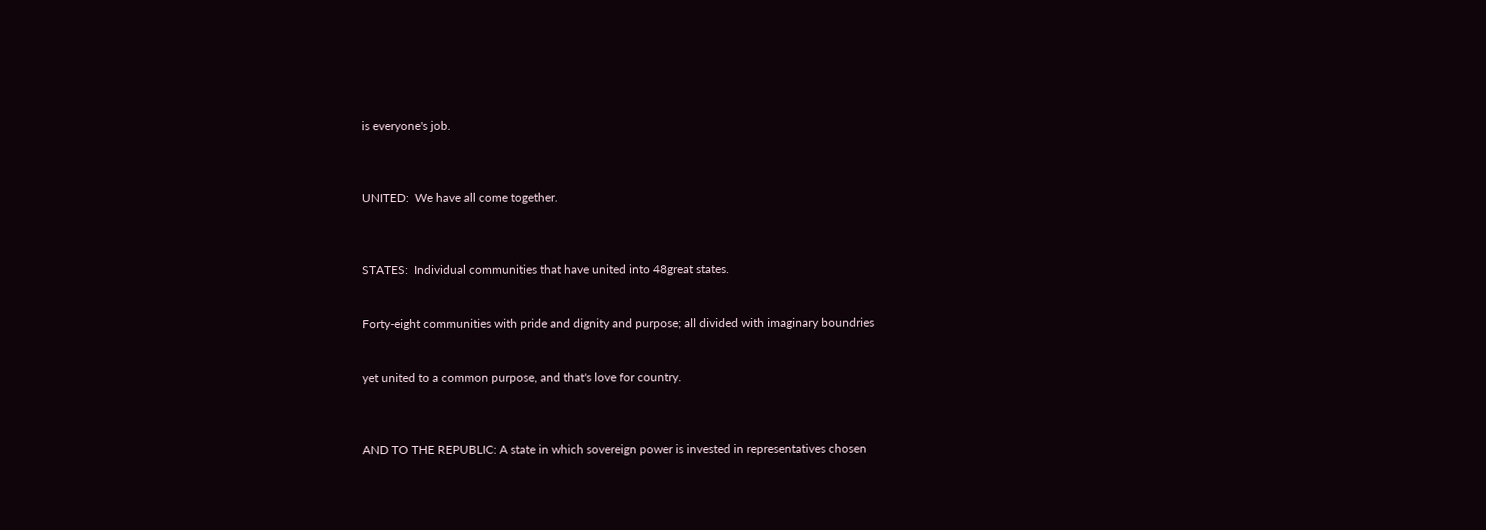is everyone's job.



UNITED:  We have all come together.



STATES:  Individual communities that have united into 48great states.


Forty-eight communities with pride and dignity and purpose; all divided with imaginary boundries


yet united to a common purpose, and that's love for country.



AND TO THE REPUBLIC: A state in which sovereign power is invested in representatives chosen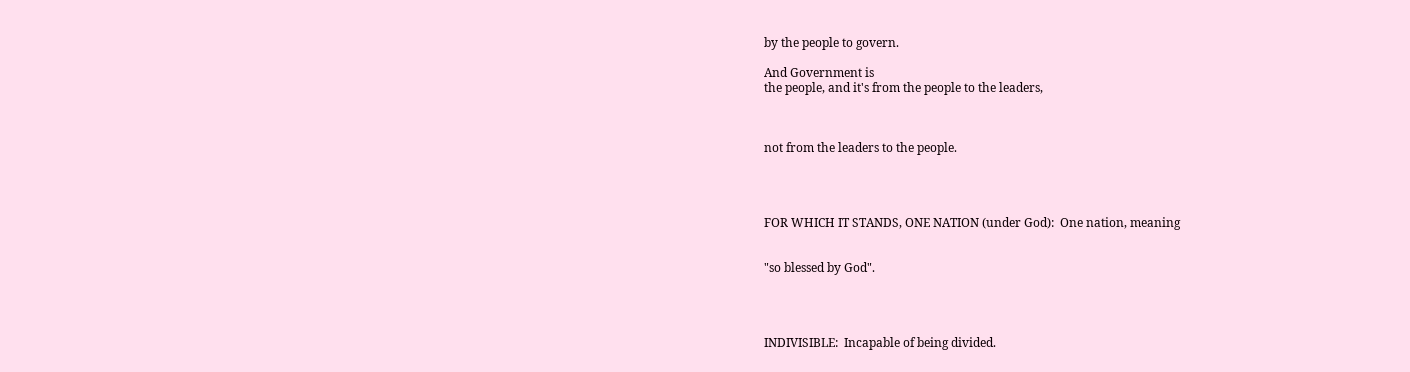by the people to govern.

And Government is
the people, and it's from the people to the leaders,



not from the leaders to the people.




FOR WHICH IT STANDS, ONE NATION (under God):  One nation, meaning


"so blessed by God".




INDIVISIBLE:  Incapable of being divided.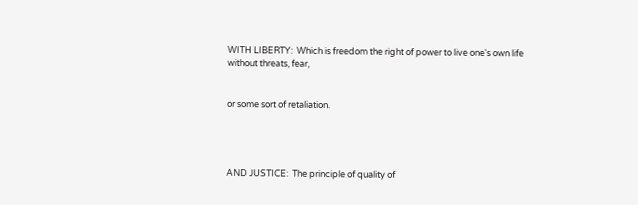WITH LIBERTY:  Which is freedom the right of power to live one's own life without threats, fear,


or some sort of retaliation.




AND JUSTICE:  The principle of quality of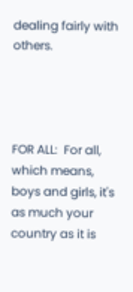dealing fairly with others.




FOR ALL:  For all, which means, boys and girls, it's as much your country as it is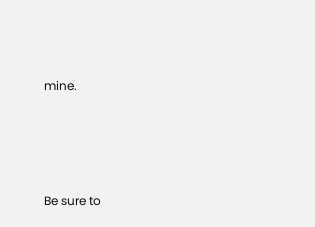mine.





Be sure to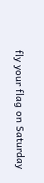fly your flag on Saturday